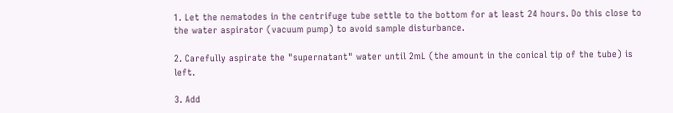1. Let the nematodes in the centrifuge tube settle to the bottom for at least 24 hours. Do this close to the water aspirator (vacuum pump) to avoid sample disturbance.

2. Carefully aspirate the "supernatant" water until 2mL (the amount in the conical tip of the tube) is left.

3. Add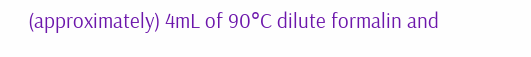(approximately) 4mL of 90°C dilute formalin and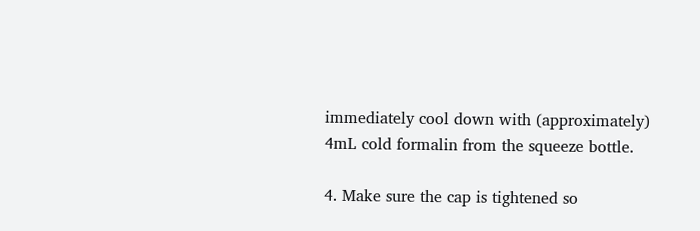immediately cool down with (approximately) 4mL cold formalin from the squeeze bottle.

4. Make sure the cap is tightened so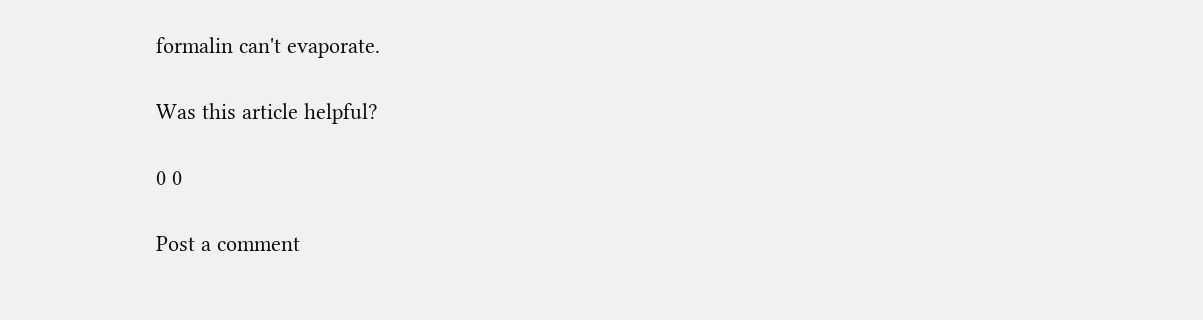formalin can't evaporate.

Was this article helpful?

0 0

Post a comment